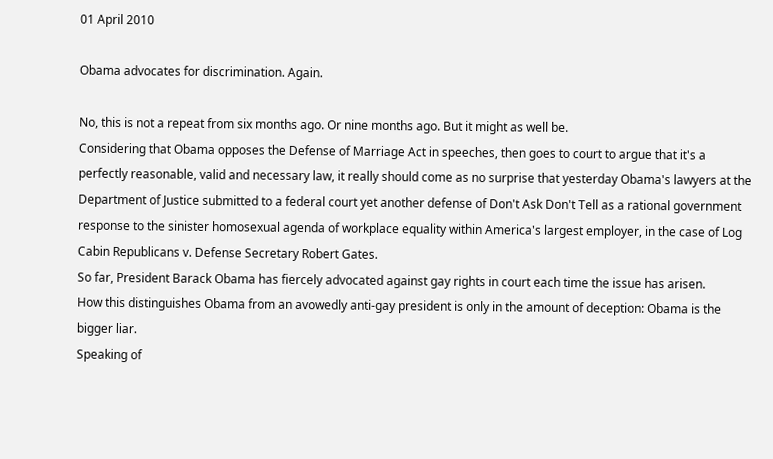01 April 2010

Obama advocates for discrimination. Again.

No, this is not a repeat from six months ago. Or nine months ago. But it might as well be.
Considering that Obama opposes the Defense of Marriage Act in speeches, then goes to court to argue that it's a perfectly reasonable, valid and necessary law, it really should come as no surprise that yesterday Obama's lawyers at the Department of Justice submitted to a federal court yet another defense of Don't Ask Don't Tell as a rational government response to the sinister homosexual agenda of workplace equality within America's largest employer, in the case of Log Cabin Republicans v. Defense Secretary Robert Gates.
So far, President Barack Obama has fiercely advocated against gay rights in court each time the issue has arisen.
How this distinguishes Obama from an avowedly anti-gay president is only in the amount of deception: Obama is the bigger liar.
Speaking of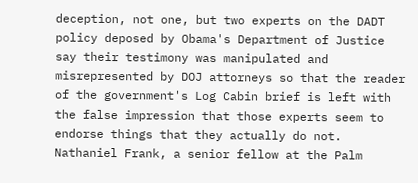deception, not one, but two experts on the DADT policy deposed by Obama's Department of Justice say their testimony was manipulated and misrepresented by DOJ attorneys so that the reader of the government's Log Cabin brief is left with the false impression that those experts seem to endorse things that they actually do not. Nathaniel Frank, a senior fellow at the Palm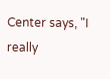Center says, "I really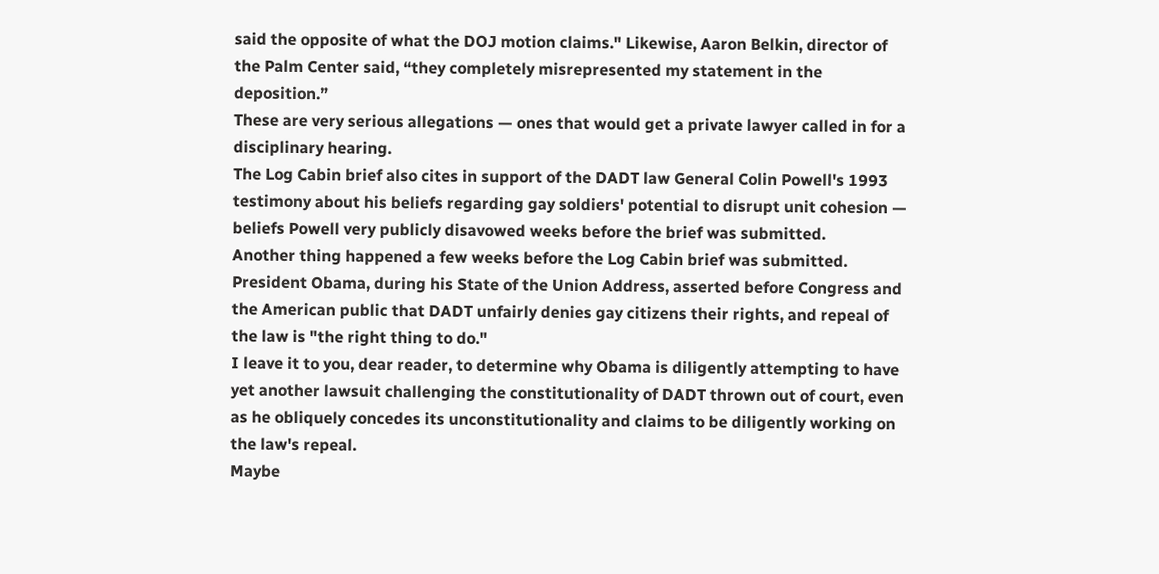said the opposite of what the DOJ motion claims." Likewise, Aaron Belkin, director of the Palm Center said, “they completely misrepresented my statement in the deposition.”
These are very serious allegations — ones that would get a private lawyer called in for a disciplinary hearing.
The Log Cabin brief also cites in support of the DADT law General Colin Powell's 1993 testimony about his beliefs regarding gay soldiers' potential to disrupt unit cohesion — beliefs Powell very publicly disavowed weeks before the brief was submitted.
Another thing happened a few weeks before the Log Cabin brief was submitted. President Obama, during his State of the Union Address, asserted before Congress and the American public that DADT unfairly denies gay citizens their rights, and repeal of the law is "the right thing to do."
I leave it to you, dear reader, to determine why Obama is diligently attempting to have yet another lawsuit challenging the constitutionality of DADT thrown out of court, even as he obliquely concedes its unconstitutionality and claims to be diligently working on the law's repeal.
Maybe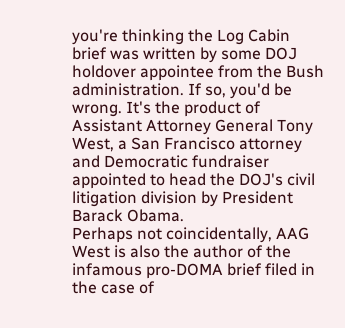you're thinking the Log Cabin brief was written by some DOJ holdover appointee from the Bush administration. If so, you'd be wrong. It's the product of Assistant Attorney General Tony West, a San Francisco attorney and Democratic fundraiser appointed to head the DOJ's civil litigation division by President Barack Obama.
Perhaps not coincidentally, AAG West is also the author of the infamous pro-DOMA brief filed in the case of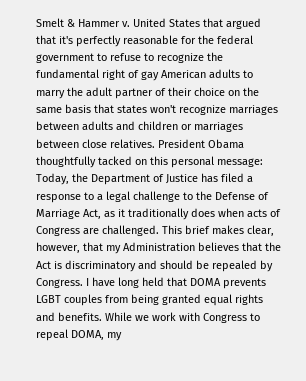Smelt & Hammer v. United States that argued that it's perfectly reasonable for the federal government to refuse to recognize the fundamental right of gay American adults to marry the adult partner of their choice on the same basis that states won't recognize marriages between adults and children or marriages between close relatives. President Obama thoughtfully tacked on this personal message:
Today, the Department of Justice has filed a response to a legal challenge to the Defense of Marriage Act, as it traditionally does when acts of Congress are challenged. This brief makes clear, however, that my Administration believes that the Act is discriminatory and should be repealed by Congress. I have long held that DOMA prevents LGBT couples from being granted equal rights and benefits. While we work with Congress to repeal DOMA, my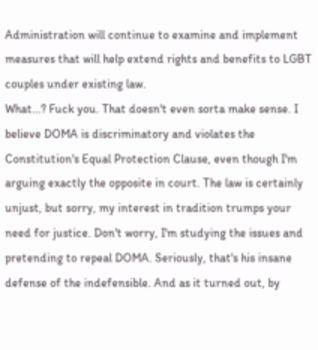Administration will continue to examine and implement measures that will help extend rights and benefits to LGBT couples under existing law.
What...? Fuck you. That doesn't even sorta make sense. I believe DOMA is discriminatory and violates the Constitution's Equal Protection Clause, even though I'm arguing exactly the opposite in court. The law is certainly unjust, but sorry, my interest in tradition trumps your need for justice. Don't worry, I'm studying the issues and pretending to repeal DOMA. Seriously, that's his insane defense of the indefensible. And as it turned out, by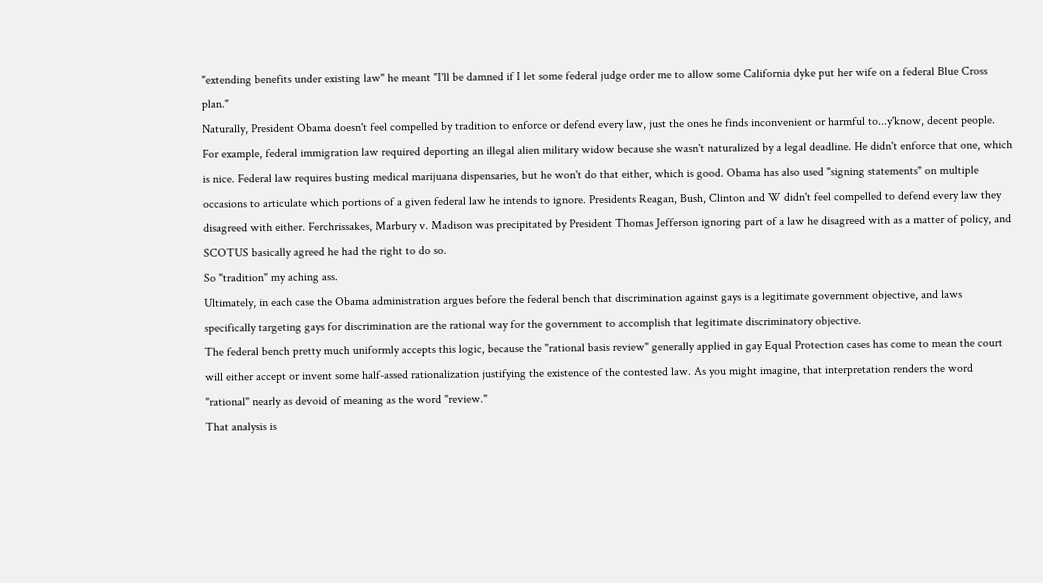"extending benefits under existing law" he meant "I'll be damned if I let some federal judge order me to allow some California dyke put her wife on a federal Blue Cross plan."
Naturally, President Obama doesn't feel compelled by tradition to enforce or defend every law, just the ones he finds inconvenient or harmful to...y'know, decent people. For example, federal immigration law required deporting an illegal alien military widow because she wasn't naturalized by a legal deadline. He didn't enforce that one, which is nice. Federal law requires busting medical marijuana dispensaries, but he won't do that either, which is good. Obama has also used "signing statements" on multiple occasions to articulate which portions of a given federal law he intends to ignore. Presidents Reagan, Bush, Clinton and W didn't feel compelled to defend every law they disagreed with either. Ferchrissakes, Marbury v. Madison was precipitated by President Thomas Jefferson ignoring part of a law he disagreed with as a matter of policy, and SCOTUS basically agreed he had the right to do so.
So "tradition" my aching ass.
Ultimately, in each case the Obama administration argues before the federal bench that discrimination against gays is a legitimate government objective, and laws specifically targeting gays for discrimination are the rational way for the government to accomplish that legitimate discriminatory objective.
The federal bench pretty much uniformly accepts this logic, because the "rational basis review" generally applied in gay Equal Protection cases has come to mean the court will either accept or invent some half-assed rationalization justifying the existence of the contested law. As you might imagine, that interpretation renders the word "rational" nearly as devoid of meaning as the word "review."
That analysis is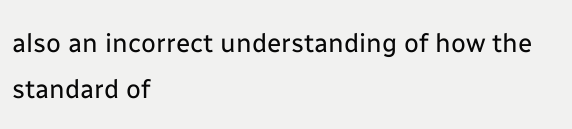also an incorrect understanding of how the standard of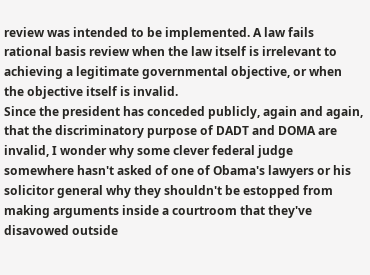review was intended to be implemented. A law fails rational basis review when the law itself is irrelevant to achieving a legitimate governmental objective, or when the objective itself is invalid.
Since the president has conceded publicly, again and again, that the discriminatory purpose of DADT and DOMA are invalid, I wonder why some clever federal judge somewhere hasn't asked of one of Obama's lawyers or his solicitor general why they shouldn't be estopped from making arguments inside a courtroom that they've disavowed outside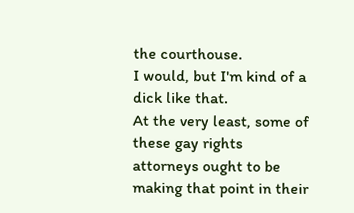the courthouse.
I would, but I'm kind of a dick like that.
At the very least, some of these gay rights attorneys ought to be making that point in their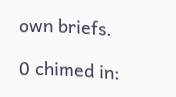own briefs.

0 chimed in: